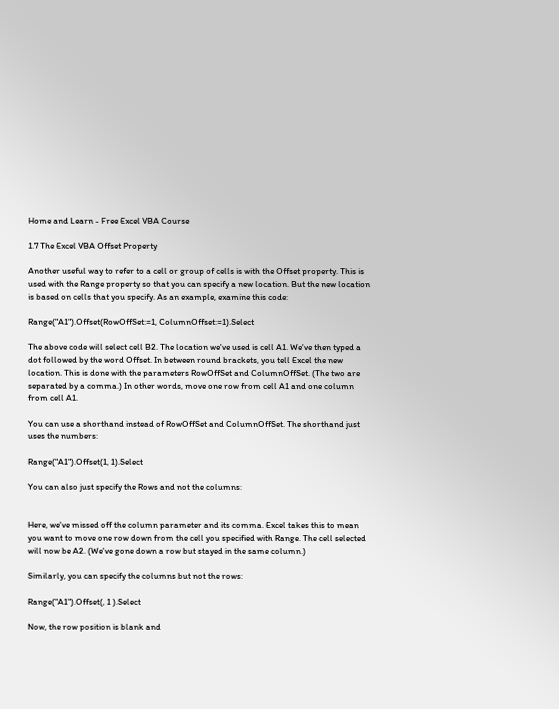Home and Learn - Free Excel VBA Course

1.7 The Excel VBA Offset Property

Another useful way to refer to a cell or group of cells is with the Offset property. This is used with the Range property so that you can specify a new location. But the new location is based on cells that you specify. As an example, examine this code:

Range("A1").Offset(RowOffSet:=1, ColumnOffset:=1).Select

The above code will select cell B2. The location we've used is cell A1. We've then typed a dot followed by the word Offset. In between round brackets, you tell Excel the new location. This is done with the parameters RowOffSet and ColumnOffSet. (The two are separated by a comma.) In other words, move one row from cell A1 and one column from cell A1.

You can use a shorthand instead of RowOffSet and ColumnOffSet. The shorthand just uses the numbers:

Range("A1").Offset(1, 1).Select

You can also just specify the Rows and not the columns:


Here, we've missed off the column parameter and its comma. Excel takes this to mean you want to move one row down from the cell you specified with Range. The cell selected will now be A2. (We've gone down a row but stayed in the same column.)

Similarly, you can specify the columns but not the rows:

Range("A1").Offset(, 1 ).Select

Now, the row position is blank and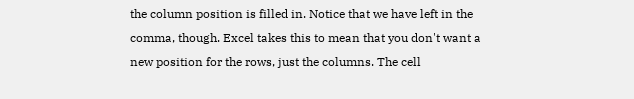the column position is filled in. Notice that we have left in the comma, though. Excel takes this to mean that you don't want a new position for the rows, just the columns. The cell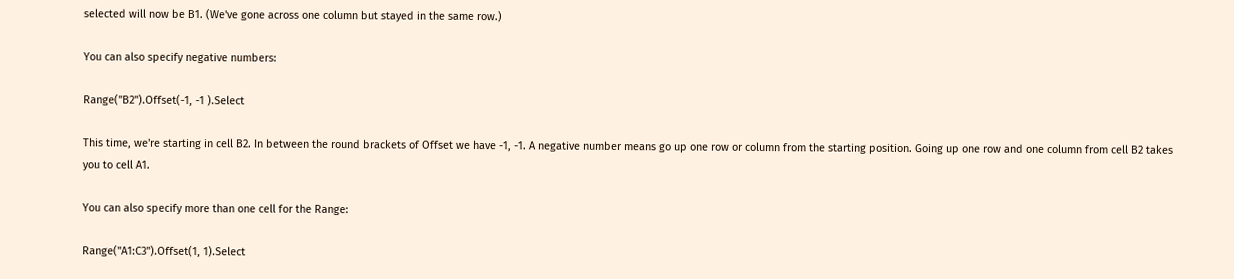selected will now be B1. (We've gone across one column but stayed in the same row.)

You can also specify negative numbers:

Range("B2").Offset(-1, -1 ).Select

This time, we're starting in cell B2. In between the round brackets of Offset we have -1, -1. A negative number means go up one row or column from the starting position. Going up one row and one column from cell B2 takes you to cell A1.

You can also specify more than one cell for the Range:

Range("A1:C3").Offset(1, 1).Select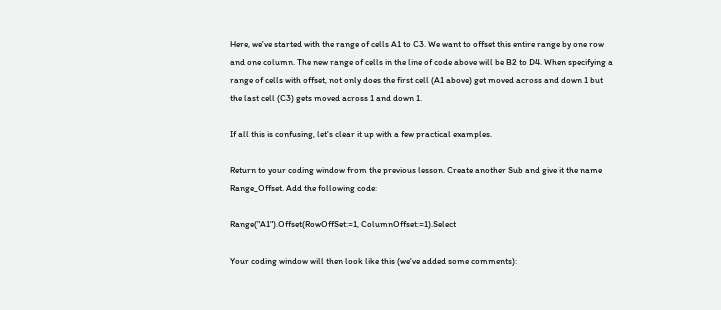Here, we've started with the range of cells A1 to C3. We want to offset this entire range by one row and one column. The new range of cells in the line of code above will be B2 to D4. When specifying a range of cells with offset, not only does the first cell (A1 above) get moved across and down 1 but the last cell (C3) gets moved across 1 and down 1.

If all this is confusing, let's clear it up with a few practical examples.

Return to your coding window from the previous lesson. Create another Sub and give it the name Range_Offset. Add the following code:

Range("A1").Offset(RowOffSet:=1, ColumnOffset:=1).Select

Your coding window will then look like this (we've added some comments):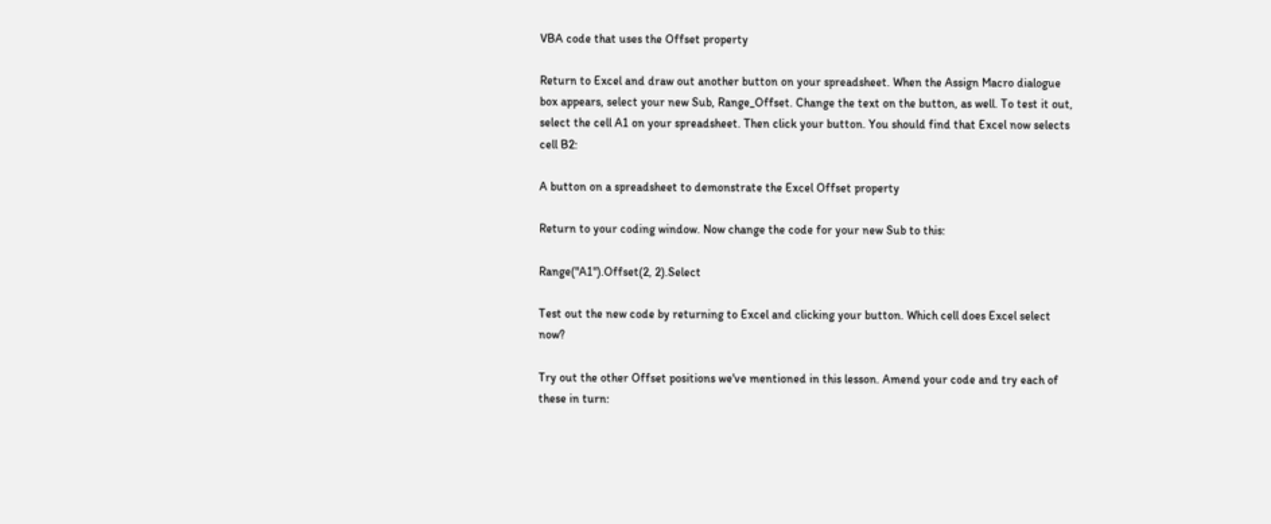VBA code that uses the Offset property

Return to Excel and draw out another button on your spreadsheet. When the Assign Macro dialogue box appears, select your new Sub, Range_Offset. Change the text on the button, as well. To test it out, select the cell A1 on your spreadsheet. Then click your button. You should find that Excel now selects cell B2:

A button on a spreadsheet to demonstrate the Excel Offset property

Return to your coding window. Now change the code for your new Sub to this:

Range("A1").Offset(2, 2).Select

Test out the new code by returning to Excel and clicking your button. Which cell does Excel select now?

Try out the other Offset positions we've mentioned in this lesson. Amend your code and try each of these in turn: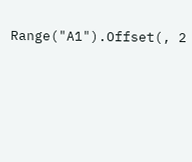Range("A1").Offset(, 2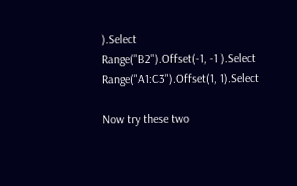).Select
Range("B2").Offset(-1, -1 ).Select
Range("A1:C3").Offset(1, 1).Select

Now try these two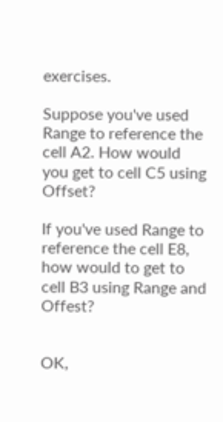exercises.

Suppose you've used Range to reference the cell A2. How would you get to cell C5 using Offset?

If you've used Range to reference the cell E8, how would to get to cell B3 using Range and Offest?


OK,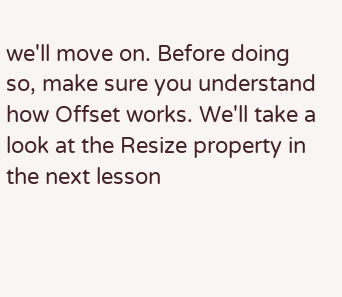we'll move on. Before doing so, make sure you understand how Offset works. We'll take a look at the Resize property in the next lesson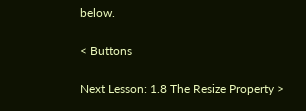below.

< Buttons

Next Lesson: 1.8 The Resize Property >